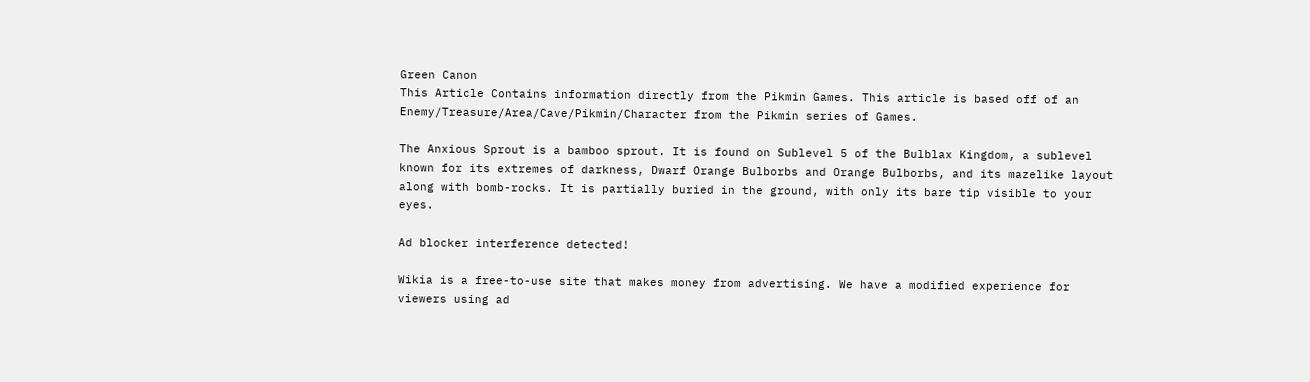Green Canon
This Article Contains information directly from the Pikmin Games. This article is based off of an Enemy/Treasure/Area/Cave/Pikmin/Character from the Pikmin series of Games.

The Anxious Sprout is a bamboo sprout. It is found on Sublevel 5 of the Bulblax Kingdom, a sublevel known for its extremes of darkness, Dwarf Orange Bulborbs and Orange Bulborbs, and its mazelike layout along with bomb-rocks. It is partially buried in the ground, with only its bare tip visible to your eyes.

Ad blocker interference detected!

Wikia is a free-to-use site that makes money from advertising. We have a modified experience for viewers using ad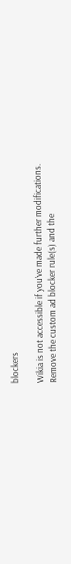blockers

Wikia is not accessible if you’ve made further modifications. Remove the custom ad blocker rule(s) and the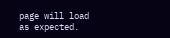page will load as expected.